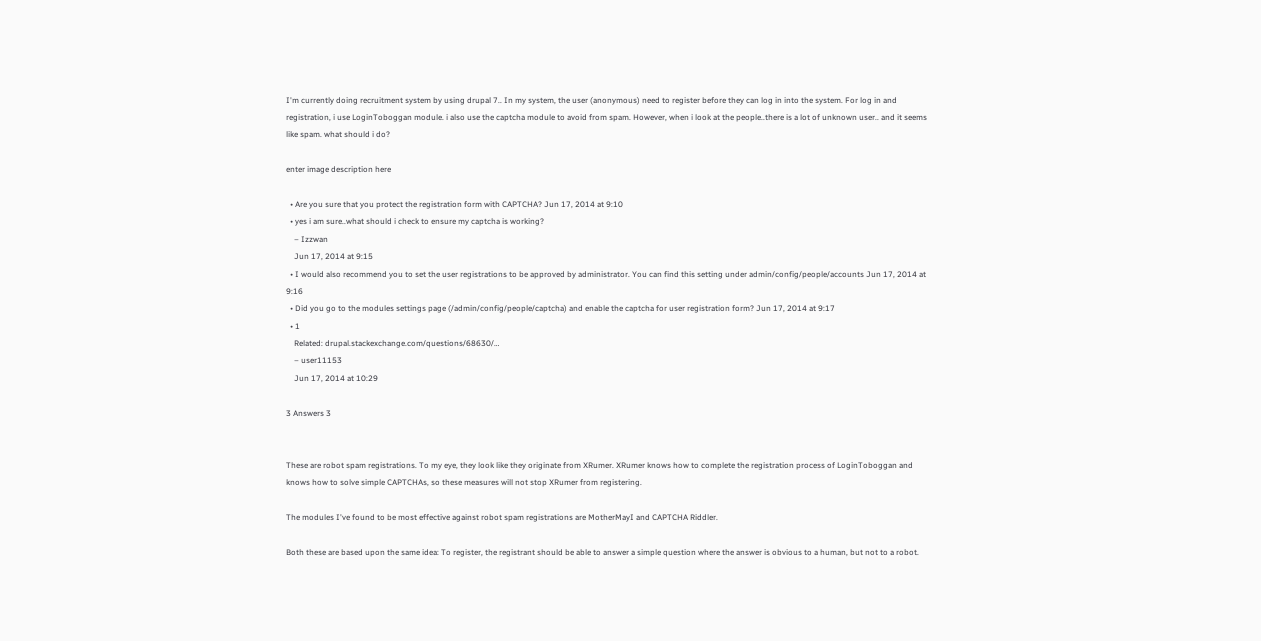I'm currently doing recruitment system by using drupal 7.. In my system, the user (anonymous) need to register before they can log in into the system. For log in and registration, i use LoginToboggan module. i also use the captcha module to avoid from spam. However, when i look at the people..there is a lot of unknown user.. and it seems like spam. what should i do?

enter image description here

  • Are you sure that you protect the registration form with CAPTCHA? Jun 17, 2014 at 9:10
  • yes i am sure..what should i check to ensure my captcha is working?
    – Izzwan
    Jun 17, 2014 at 9:15
  • I would also recommend you to set the user registrations to be approved by administrator. You can find this setting under admin/config/people/accounts Jun 17, 2014 at 9:16
  • Did you go to the modules settings page (/admin/config/people/captcha) and enable the captcha for user registration form? Jun 17, 2014 at 9:17
  • 1
    Related: drupal.stackexchange.com/questions/68630/…
    – user11153
    Jun 17, 2014 at 10:29

3 Answers 3


These are robot spam registrations. To my eye, they look like they originate from XRumer. XRumer knows how to complete the registration process of LoginToboggan and knows how to solve simple CAPTCHAs, so these measures will not stop XRumer from registering.

The modules I've found to be most effective against robot spam registrations are MotherMayI and CAPTCHA Riddler.

Both these are based upon the same idea: To register, the registrant should be able to answer a simple question where the answer is obvious to a human, but not to a robot.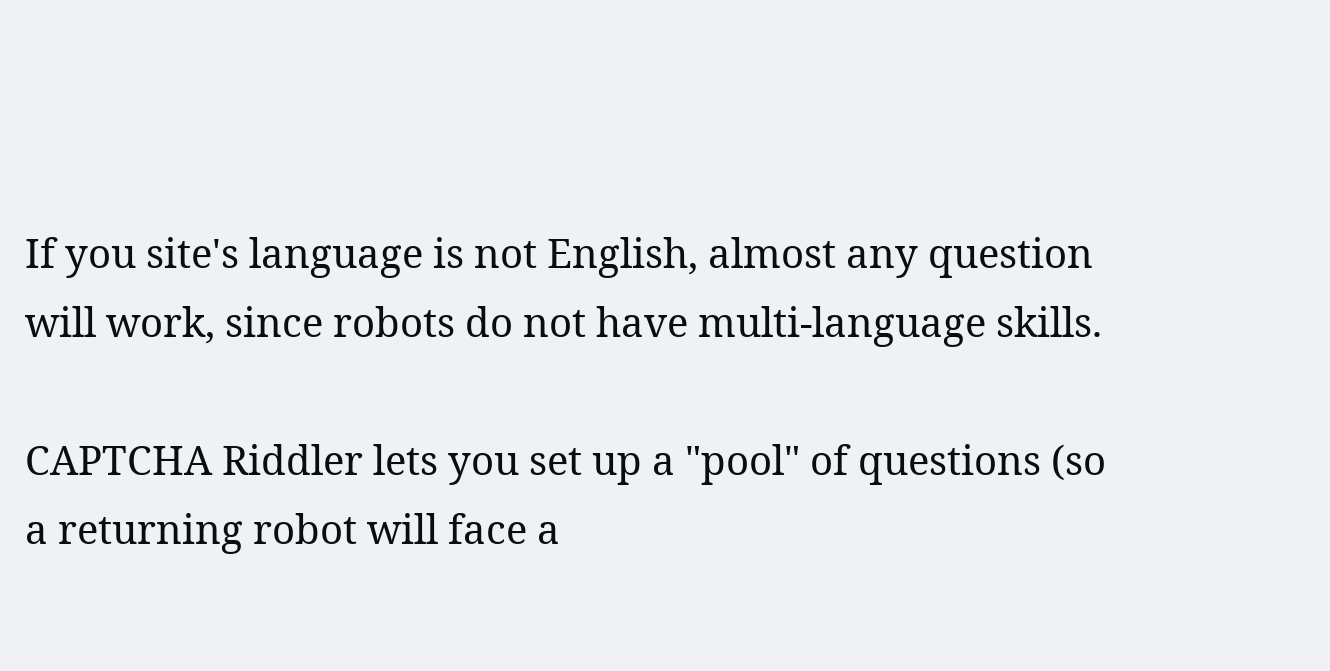If you site's language is not English, almost any question will work, since robots do not have multi-language skills.

CAPTCHA Riddler lets you set up a "pool" of questions (so a returning robot will face a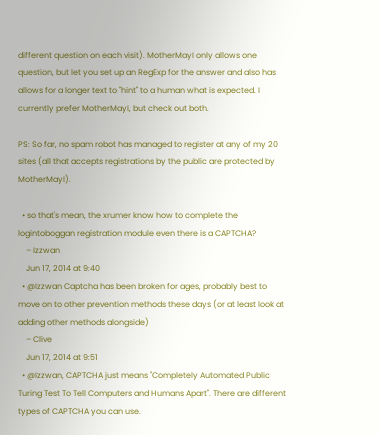different question on each visit). MotherMayI only allows one question, but let you set up an RegExp for the answer and also has allows for a longer text to "hint" to a human what is expected. I currently prefer MotherMayI, but check out both.

PS: So far, no spam robot has managed to register at any of my 20 sites (all that accepts registrations by the public are protected by MotherMayI).

  • so that's mean, the xrumer know how to complete the logintoboggan registration module even there is a CAPTCHA?
    – Izzwan
    Jun 17, 2014 at 9:40
  • @Izzwan Captcha has been broken for ages, probably best to move on to other prevention methods these days (or at least look at adding other methods alongside)
    – Clive
    Jun 17, 2014 at 9:51
  • @Izzwan, CAPTCHA just means "Completely Automated Public Turing Test To Tell Computers and Humans Apart". There are different types of CAPTCHA you can use.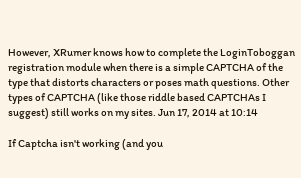However, XRumer knows how to complete the LoginToboggan registration module when there is a simple CAPTCHA of the type that distorts characters or poses math questions. Other types of CAPTCHA (like those riddle based CAPTCHAs I suggest) still works on my sites. Jun 17, 2014 at 10:14

If Captcha isn't working (and you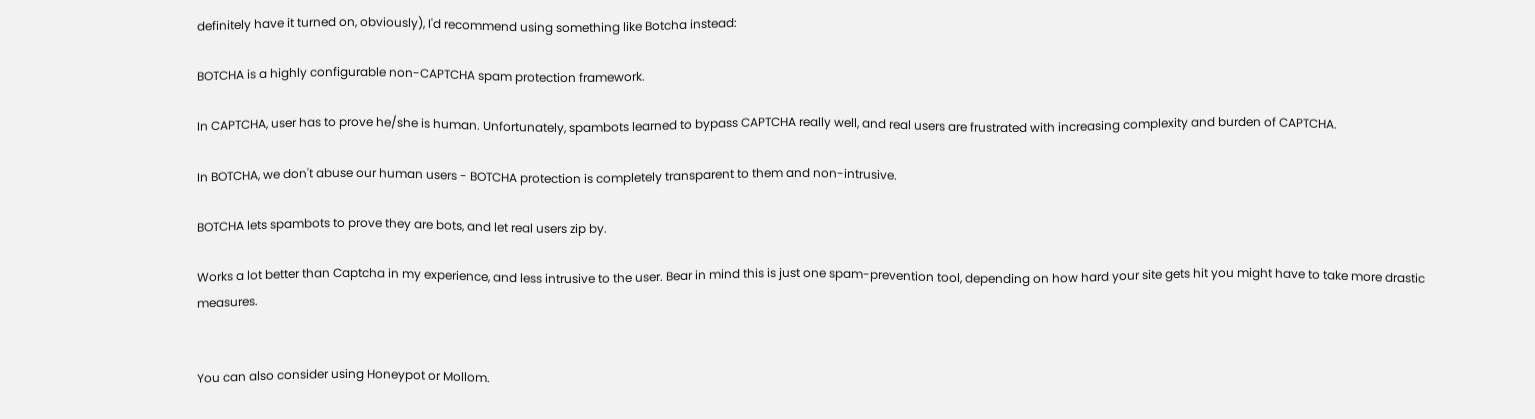definitely have it turned on, obviously), I'd recommend using something like Botcha instead:

BOTCHA is a highly configurable non-CAPTCHA spam protection framework.

In CAPTCHA, user has to prove he/she is human. Unfortunately, spambots learned to bypass CAPTCHA really well, and real users are frustrated with increasing complexity and burden of CAPTCHA.

In BOTCHA, we don't abuse our human users - BOTCHA protection is completely transparent to them and non-intrusive.

BOTCHA lets spambots to prove they are bots, and let real users zip by.

Works a lot better than Captcha in my experience, and less intrusive to the user. Bear in mind this is just one spam-prevention tool, depending on how hard your site gets hit you might have to take more drastic measures.


You can also consider using Honeypot or Mollom.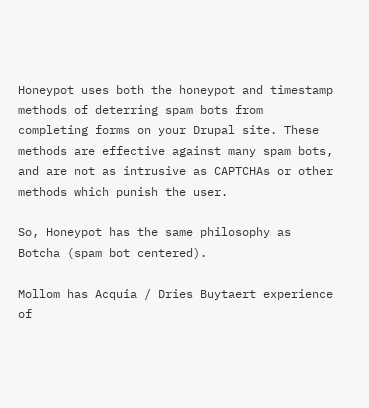Honeypot uses both the honeypot and timestamp methods of deterring spam bots from completing forms on your Drupal site. These methods are effective against many spam bots, and are not as intrusive as CAPTCHAs or other methods which punish the user.

So, Honeypot has the same philosophy as Botcha (spam bot centered).

Mollom has Acquia / Dries Buytaert experience of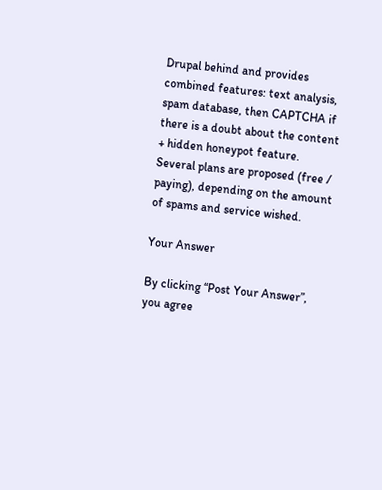Drupal behind and provides combined features: text analysis, spam database, then CAPTCHA if there is a doubt about the content + hidden honeypot feature. Several plans are proposed (free / paying), depending on the amount of spams and service wished.

Your Answer

By clicking “Post Your Answer”, you agree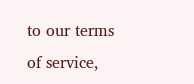to our terms of service,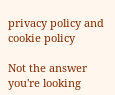privacy policy and cookie policy

Not the answer you're looking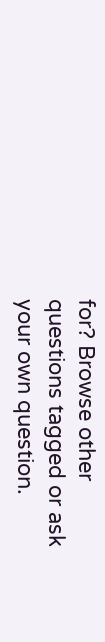for? Browse other questions tagged or ask your own question.